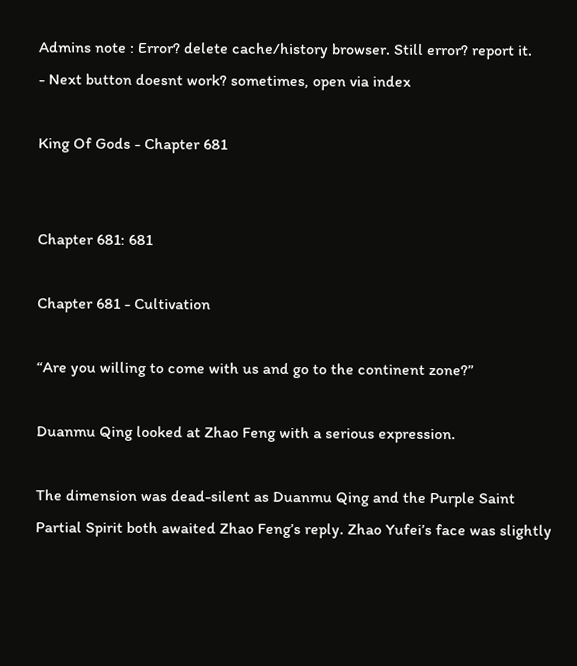Admins note : Error? delete cache/history browser. Still error? report it.
- Next button doesnt work? sometimes, open via index

King Of Gods - Chapter 681


Chapter 681: 681

Chapter 681 - Cultivation

“Are you willing to come with us and go to the continent zone?”

Duanmu Qing looked at Zhao Feng with a serious expression.

The dimension was dead-silent as Duanmu Qing and the Purple Saint Partial Spirit both awaited Zhao Feng’s reply. Zhao Yufei’s face was slightly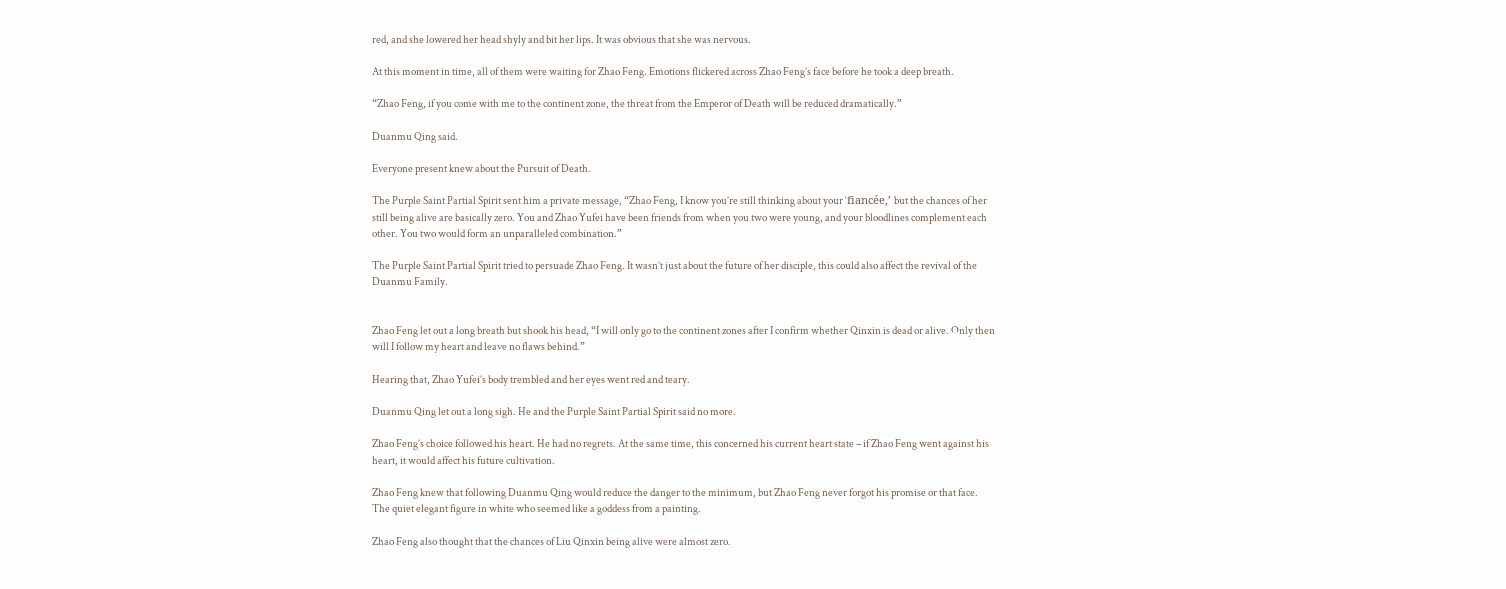red, and she lowered her head shyly and bit her lips. It was obvious that she was nervous.

At this moment in time, all of them were waiting for Zhao Feng. Emotions flickered across Zhao Feng’s face before he took a deep breath.

“Zhao Feng, if you come with me to the continent zone, the threat from the Emperor of Death will be reduced dramatically.”

Duanmu Qing said.

Everyone present knew about the Pursuit of Death.

The Purple Saint Partial Spirit sent him a private message, “Zhao Feng, I know you’re still thinking about your ‘fiancée,’ but the chances of her still being alive are basically zero. You and Zhao Yufei have been friends from when you two were young, and your bloodlines complement each other. You two would form an unparalleled combination.”

The Purple Saint Partial Spirit tried to persuade Zhao Feng. It wasn’t just about the future of her disciple, this could also affect the revival of the Duanmu Family.


Zhao Feng let out a long breath but shook his head, “I will only go to the continent zones after I confirm whether Qinxin is dead or alive. Only then will I follow my heart and leave no flaws behind.”

Hearing that, Zhao Yufei’s body trembled and her eyes went red and teary.

Duanmu Qing let out a long sigh. He and the Purple Saint Partial Spirit said no more.

Zhao Feng’s choice followed his heart. He had no regrets. At the same time, this concerned his current heart state – if Zhao Feng went against his heart, it would affect his future cultivation.

Zhao Feng knew that following Duanmu Qing would reduce the danger to the minimum, but Zhao Feng never forgot his promise or that face. The quiet elegant figure in white who seemed like a goddess from a painting.

Zhao Feng also thought that the chances of Liu Qinxin being alive were almost zero.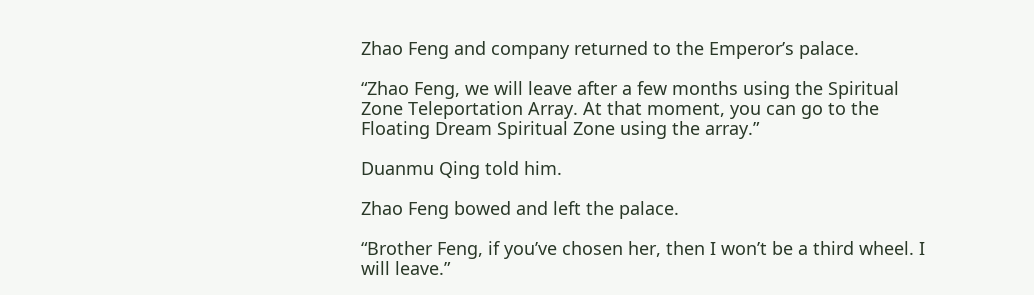Zhao Feng and company returned to the Emperor’s palace.

“Zhao Feng, we will leave after a few months using the Spiritual Zone Teleportation Array. At that moment, you can go to the Floating Dream Spiritual Zone using the array.”

Duanmu Qing told him.

Zhao Feng bowed and left the palace.

“Brother Feng, if you’ve chosen her, then I won’t be a third wheel. I will leave.”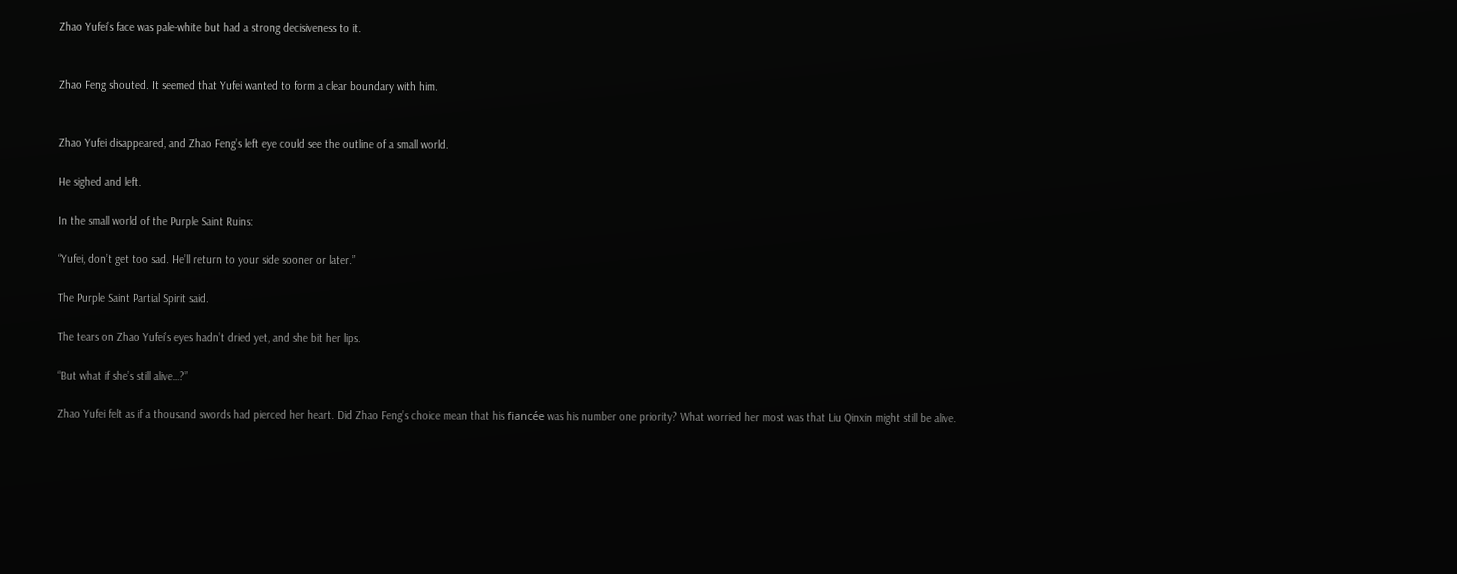Zhao Yufei’s face was pale-white but had a strong decisiveness to it.


Zhao Feng shouted. It seemed that Yufei wanted to form a clear boundary with him.


Zhao Yufei disappeared, and Zhao Feng’s left eye could see the outline of a small world.

He sighed and left.

In the small world of the Purple Saint Ruins:

“Yufei, don’t get too sad. He’ll return to your side sooner or later.”

The Purple Saint Partial Spirit said.

The tears on Zhao Yufei’s eyes hadn’t dried yet, and she bit her lips.

“But what if she’s still alive…?”

Zhao Yufei felt as if a thousand swords had pierced her heart. Did Zhao Feng’s choice mean that his fiancée was his number one priority? What worried her most was that Liu Qinxin might still be alive.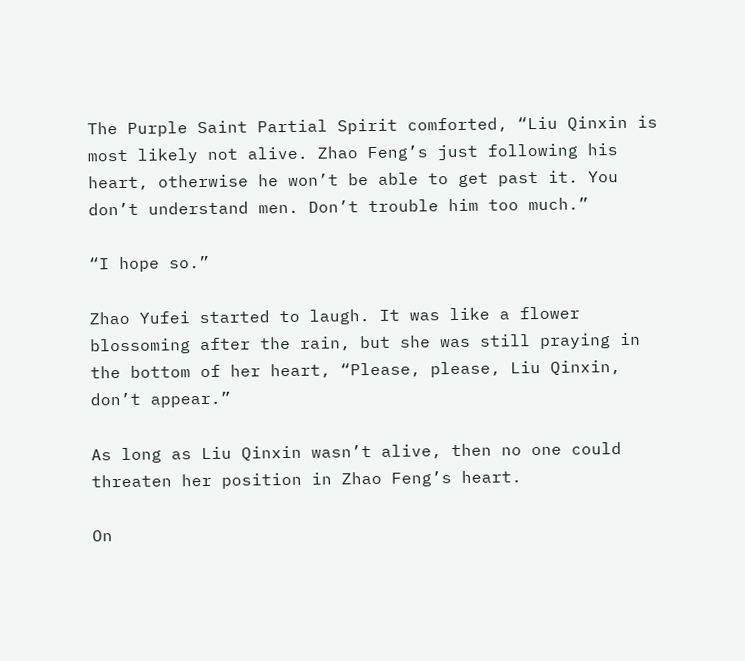The Purple Saint Partial Spirit comforted, “Liu Qinxin is most likely not alive. Zhao Feng’s just following his heart, otherwise he won’t be able to get past it. You don’t understand men. Don’t trouble him too much.”

“I hope so.”

Zhao Yufei started to laugh. It was like a flower blossoming after the rain, but she was still praying in the bottom of her heart, “Please, please, Liu Qinxin, don’t appear.”

As long as Liu Qinxin wasn’t alive, then no one could threaten her position in Zhao Feng’s heart.

On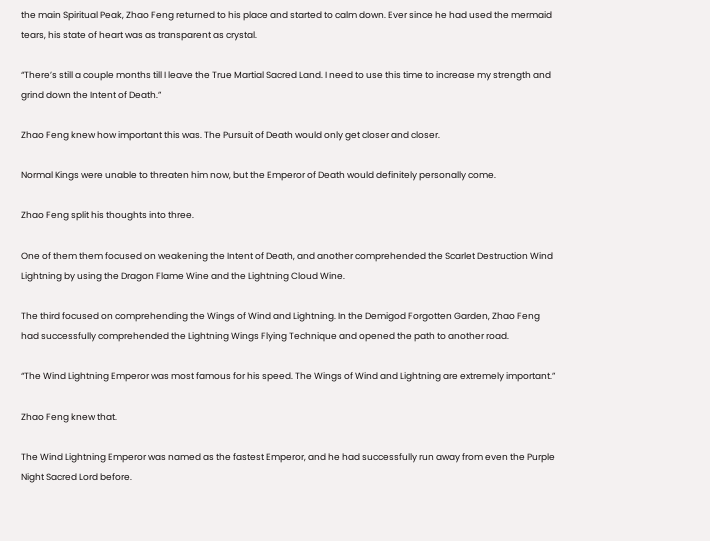the main Spiritual Peak, Zhao Feng returned to his place and started to calm down. Ever since he had used the mermaid tears, his state of heart was as transparent as crystal.

“There’s still a couple months till I leave the True Martial Sacred Land. I need to use this time to increase my strength and grind down the Intent of Death.”

Zhao Feng knew how important this was. The Pursuit of Death would only get closer and closer.

Normal Kings were unable to threaten him now, but the Emperor of Death would definitely personally come.

Zhao Feng split his thoughts into three.

One of them them focused on weakening the Intent of Death, and another comprehended the Scarlet Destruction Wind Lightning by using the Dragon Flame Wine and the Lightning Cloud Wine.

The third focused on comprehending the Wings of Wind and Lightning. In the Demigod Forgotten Garden, Zhao Feng had successfully comprehended the Lightning Wings Flying Technique and opened the path to another road.

“The Wind Lightning Emperor was most famous for his speed. The Wings of Wind and Lightning are extremely important.”

Zhao Feng knew that.

The Wind Lightning Emperor was named as the fastest Emperor, and he had successfully run away from even the Purple Night Sacred Lord before.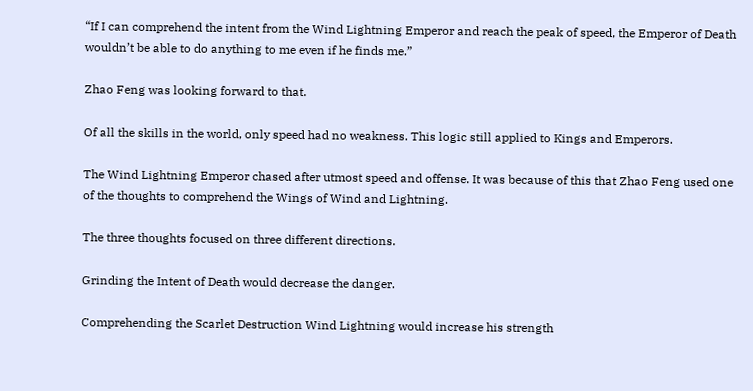“If I can comprehend the intent from the Wind Lightning Emperor and reach the peak of speed, the Emperor of Death wouldn’t be able to do anything to me even if he finds me.”

Zhao Feng was looking forward to that.

Of all the skills in the world, only speed had no weakness. This logic still applied to Kings and Emperors.

The Wind Lightning Emperor chased after utmost speed and offense. It was because of this that Zhao Feng used one of the thoughts to comprehend the Wings of Wind and Lightning.

The three thoughts focused on three different directions.

Grinding the Intent of Death would decrease the danger.

Comprehending the Scarlet Destruction Wind Lightning would increase his strength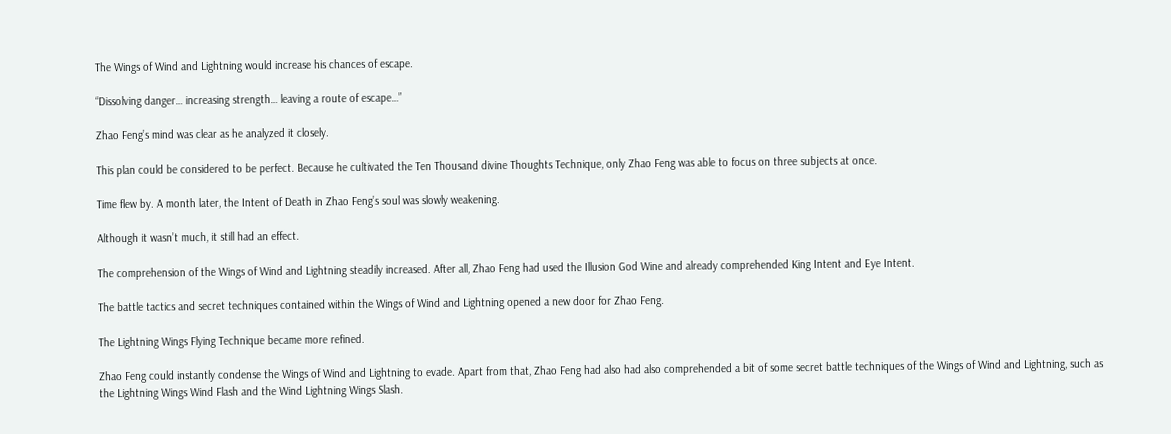The Wings of Wind and Lightning would increase his chances of escape.

“Dissolving danger… increasing strength… leaving a route of escape…”

Zhao Feng’s mind was clear as he analyzed it closely.

This plan could be considered to be perfect. Because he cultivated the Ten Thousand divine Thoughts Technique, only Zhao Feng was able to focus on three subjects at once.

Time flew by. A month later, the Intent of Death in Zhao Feng’s soul was slowly weakening.

Although it wasn’t much, it still had an effect.

The comprehension of the Wings of Wind and Lightning steadily increased. After all, Zhao Feng had used the Illusion God Wine and already comprehended King Intent and Eye Intent.

The battle tactics and secret techniques contained within the Wings of Wind and Lightning opened a new door for Zhao Feng.

The Lightning Wings Flying Technique became more refined.

Zhao Feng could instantly condense the Wings of Wind and Lightning to evade. Apart from that, Zhao Feng had also had also comprehended a bit of some secret battle techniques of the Wings of Wind and Lightning, such as the Lightning Wings Wind Flash and the Wind Lightning Wings Slash.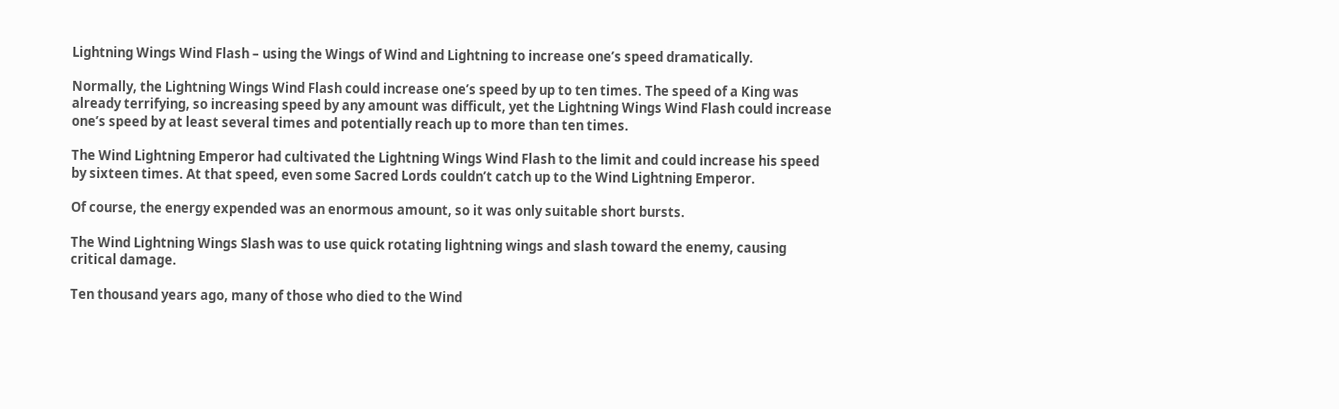Lightning Wings Wind Flash – using the Wings of Wind and Lightning to increase one’s speed dramatically.

Normally, the Lightning Wings Wind Flash could increase one’s speed by up to ten times. The speed of a King was already terrifying, so increasing speed by any amount was difficult, yet the Lightning Wings Wind Flash could increase one’s speed by at least several times and potentially reach up to more than ten times.

The Wind Lightning Emperor had cultivated the Lightning Wings Wind Flash to the limit and could increase his speed by sixteen times. At that speed, even some Sacred Lords couldn’t catch up to the Wind Lightning Emperor.

Of course, the energy expended was an enormous amount, so it was only suitable short bursts.

The Wind Lightning Wings Slash was to use quick rotating lightning wings and slash toward the enemy, causing critical damage.

Ten thousand years ago, many of those who died to the Wind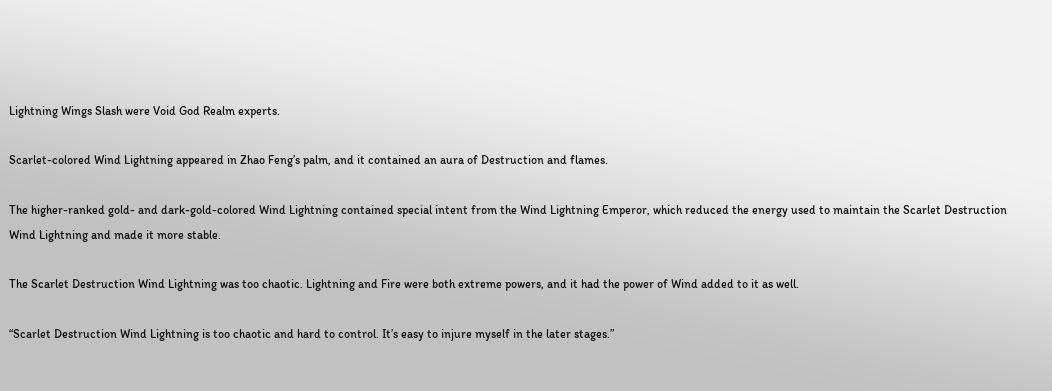Lightning Wings Slash were Void God Realm experts.

Scarlet-colored Wind Lightning appeared in Zhao Feng’s palm, and it contained an aura of Destruction and flames.

The higher-ranked gold- and dark-gold-colored Wind Lightning contained special intent from the Wind Lightning Emperor, which reduced the energy used to maintain the Scarlet Destruction Wind Lightning and made it more stable.

The Scarlet Destruction Wind Lightning was too chaotic. Lightning and Fire were both extreme powers, and it had the power of Wind added to it as well.

“Scarlet Destruction Wind Lightning is too chaotic and hard to control. It’s easy to injure myself in the later stages.”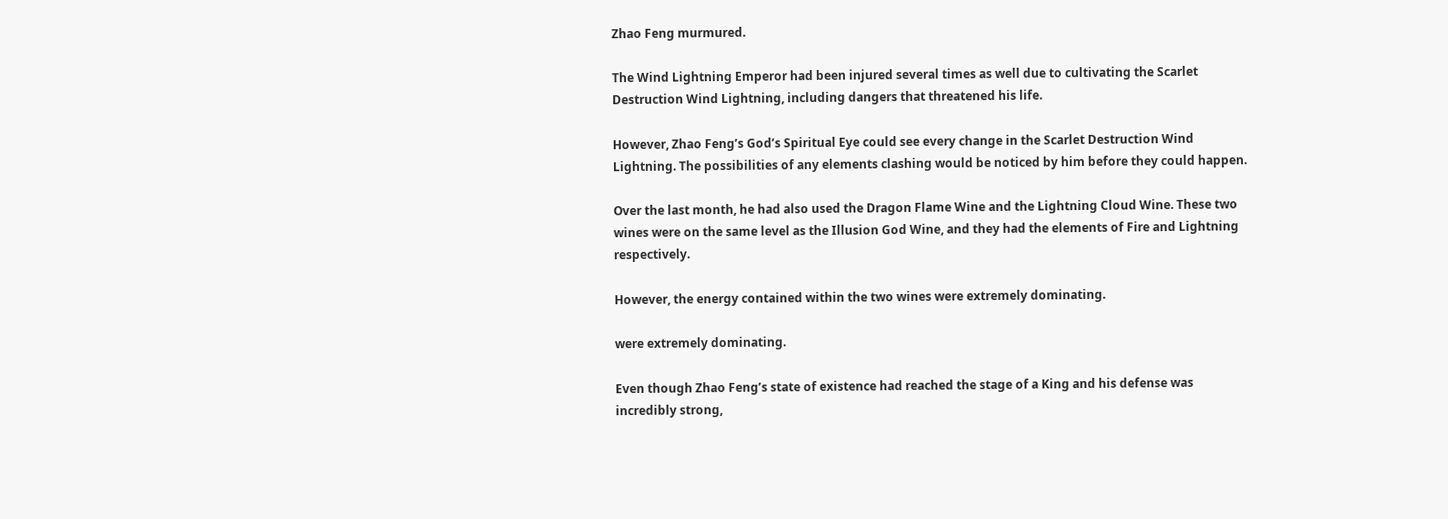Zhao Feng murmured.

The Wind Lightning Emperor had been injured several times as well due to cultivating the Scarlet Destruction Wind Lightning, including dangers that threatened his life.

However, Zhao Feng’s God’s Spiritual Eye could see every change in the Scarlet Destruction Wind Lightning. The possibilities of any elements clashing would be noticed by him before they could happen.

Over the last month, he had also used the Dragon Flame Wine and the Lightning Cloud Wine. These two wines were on the same level as the Illusion God Wine, and they had the elements of Fire and Lightning respectively.

However, the energy contained within the two wines were extremely dominating.

were extremely dominating.

Even though Zhao Feng’s state of existence had reached the stage of a King and his defense was incredibly strong,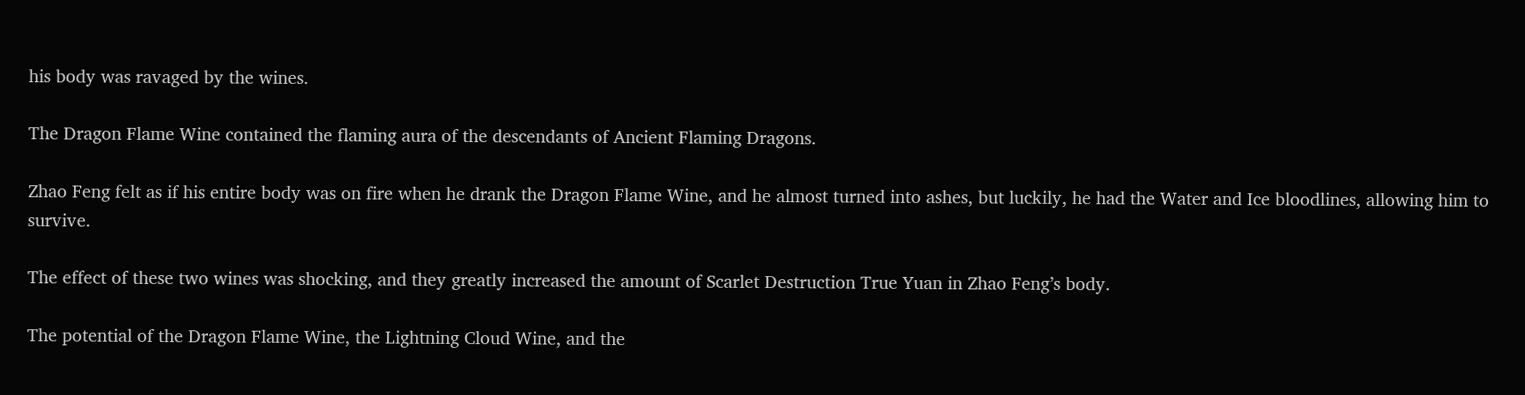his body was ravaged by the wines.

The Dragon Flame Wine contained the flaming aura of the descendants of Ancient Flaming Dragons.

Zhao Feng felt as if his entire body was on fire when he drank the Dragon Flame Wine, and he almost turned into ashes, but luckily, he had the Water and Ice bloodlines, allowing him to survive.

The effect of these two wines was shocking, and they greatly increased the amount of Scarlet Destruction True Yuan in Zhao Feng’s body.

The potential of the Dragon Flame Wine, the Lightning Cloud Wine, and the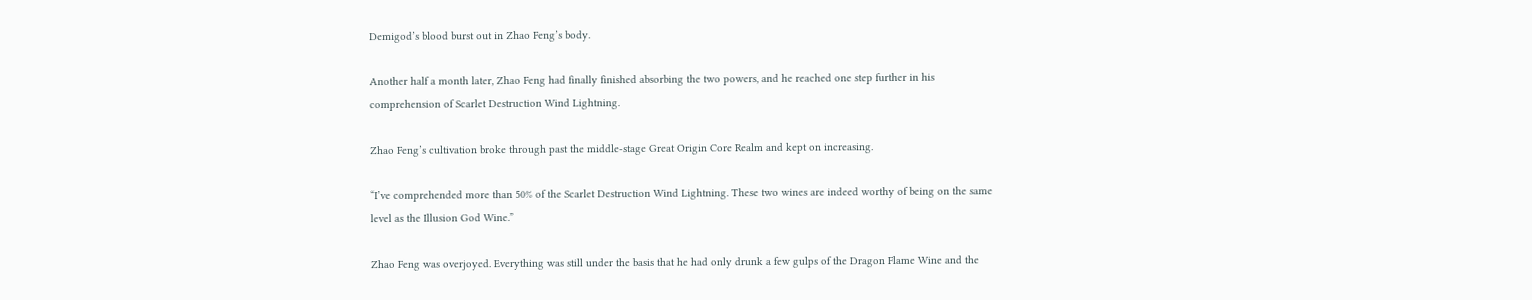Demigod’s blood burst out in Zhao Feng’s body.

Another half a month later, Zhao Feng had finally finished absorbing the two powers, and he reached one step further in his comprehension of Scarlet Destruction Wind Lightning.

Zhao Feng’s cultivation broke through past the middle-stage Great Origin Core Realm and kept on increasing.

“I’ve comprehended more than 50% of the Scarlet Destruction Wind Lightning. These two wines are indeed worthy of being on the same level as the Illusion God Wine.”

Zhao Feng was overjoyed. Everything was still under the basis that he had only drunk a few gulps of the Dragon Flame Wine and the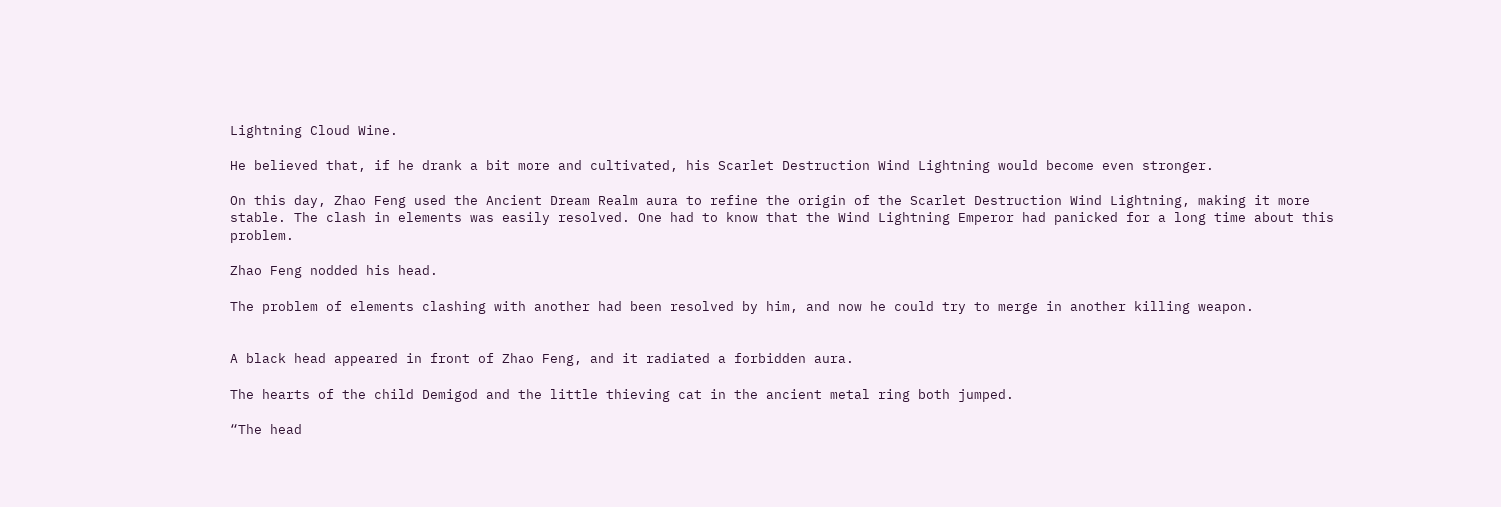Lightning Cloud Wine.

He believed that, if he drank a bit more and cultivated, his Scarlet Destruction Wind Lightning would become even stronger.

On this day, Zhao Feng used the Ancient Dream Realm aura to refine the origin of the Scarlet Destruction Wind Lightning, making it more stable. The clash in elements was easily resolved. One had to know that the Wind Lightning Emperor had panicked for a long time about this problem.

Zhao Feng nodded his head.

The problem of elements clashing with another had been resolved by him, and now he could try to merge in another killing weapon.


A black head appeared in front of Zhao Feng, and it radiated a forbidden aura.

The hearts of the child Demigod and the little thieving cat in the ancient metal ring both jumped.

“The head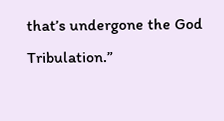that’s undergone the God Tribulation.”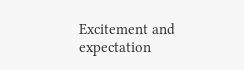Excitement and expectation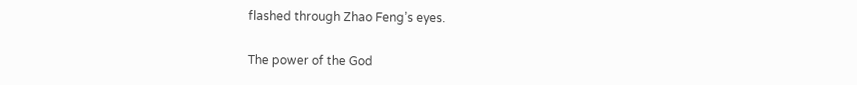flashed through Zhao Feng’s eyes.

The power of the God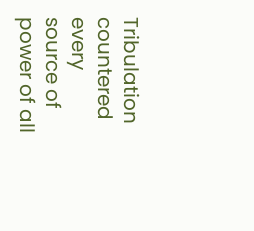Tribulation countered every source of power of all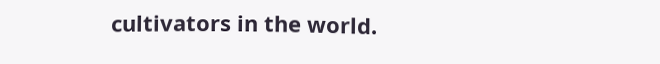cultivators in the world.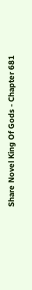Share Novel King Of Gods - Chapter 681